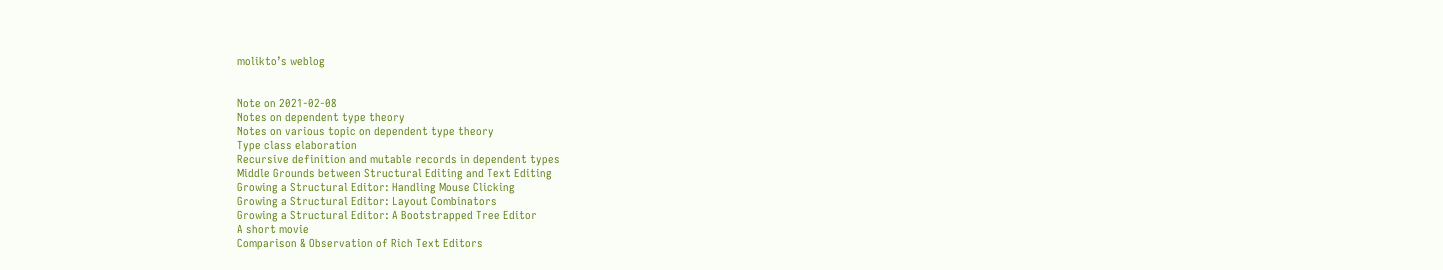molikto’s weblog


Note on 2021-02-08
Notes on dependent type theory
Notes on various topic on dependent type theory
Type class elaboration
Recursive definition and mutable records in dependent types
Middle Grounds between Structural Editing and Text Editing
Growing a Structural Editor: Handling Mouse Clicking
Growing a Structural Editor: Layout Combinators
Growing a Structural Editor: A Bootstrapped Tree Editor
A short movie
Comparison & Observation of Rich Text Editors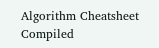Algorithm Cheatsheet
Compiled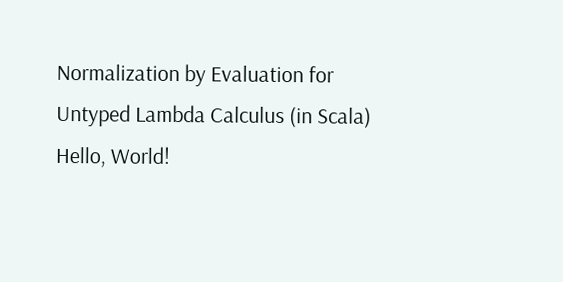Normalization by Evaluation for Untyped Lambda Calculus (in Scala)
Hello, World!